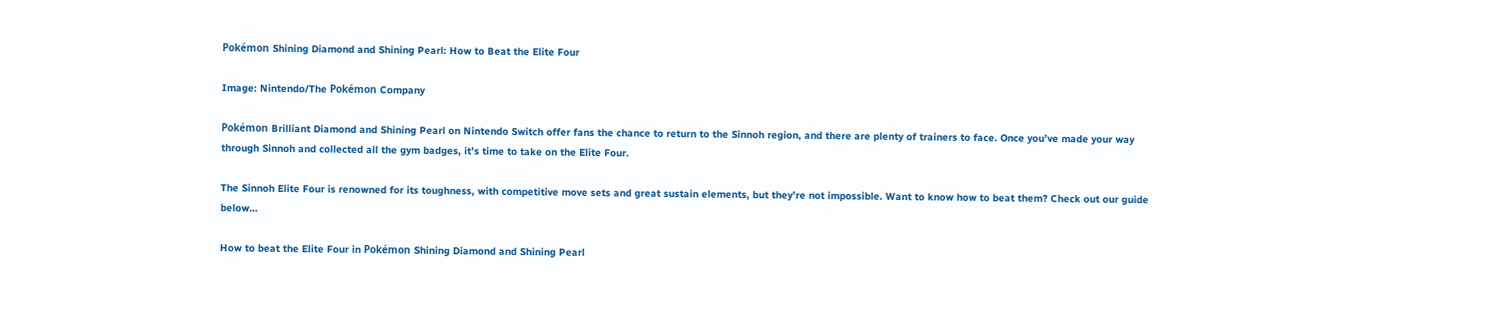Pokémon Shining Diamond and Shining Pearl: How to Beat the Elite Four

Image: Nintendo/The Pokémon Company

Pokémon Brilliant Diamond and Shining Pearl on Nintendo Switch offer fans the chance to return to the Sinnoh region, and there are plenty of trainers to face. Once you’ve made your way through Sinnoh and collected all the gym badges, it’s time to take on the Elite Four.

The Sinnoh Elite Four is renowned for its toughness, with competitive move sets and great sustain elements, but they’re not impossible. Want to know how to beat them? Check out our guide below…

How to beat the Elite Four in Pokémon Shining Diamond and Shining Pearl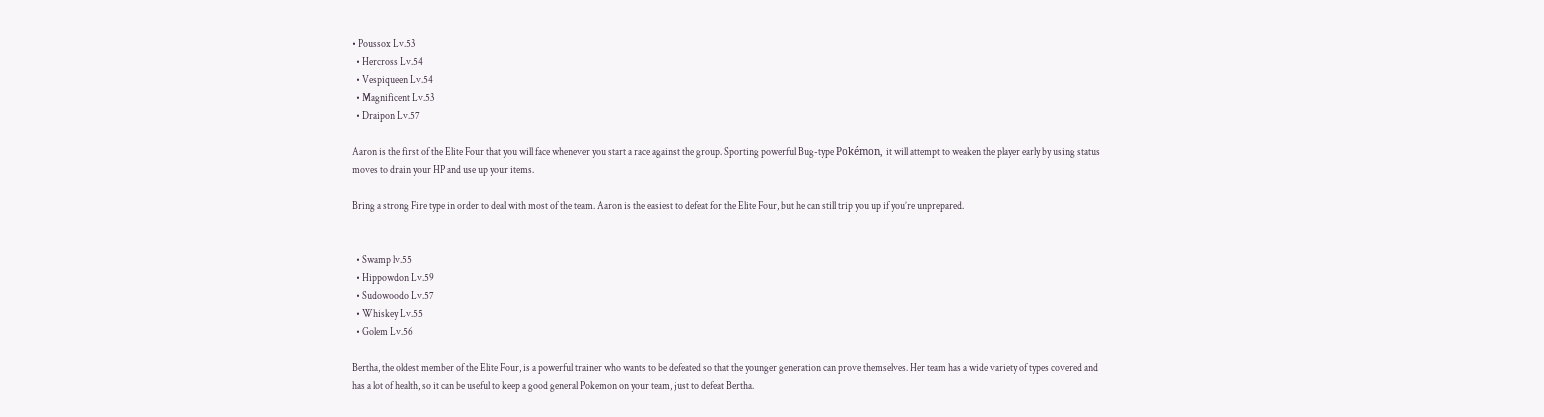• Poussox Lv.53
  • Hercross Lv.54
  • Vespiqueen Lv.54
  • Magnificent Lv.53
  • Draipon Lv.57

Aaron is the first of the Elite Four that you will face whenever you start a race against the group. Sporting powerful Bug-type Pokémon, it will attempt to weaken the player early by using status moves to drain your HP and use up your items.

Bring a strong Fire type in order to deal with most of the team. Aaron is the easiest to defeat for the Elite Four, but he can still trip you up if you’re unprepared.


  • Swamp lv.55
  • Hippowdon Lv.59
  • Sudowoodo Lv.57
  • Whiskey Lv.55
  • Golem Lv.56

Bertha, the oldest member of the Elite Four, is a powerful trainer who wants to be defeated so that the younger generation can prove themselves. Her team has a wide variety of types covered and has a lot of health, so it can be useful to keep a good general Pokemon on your team, just to defeat Bertha.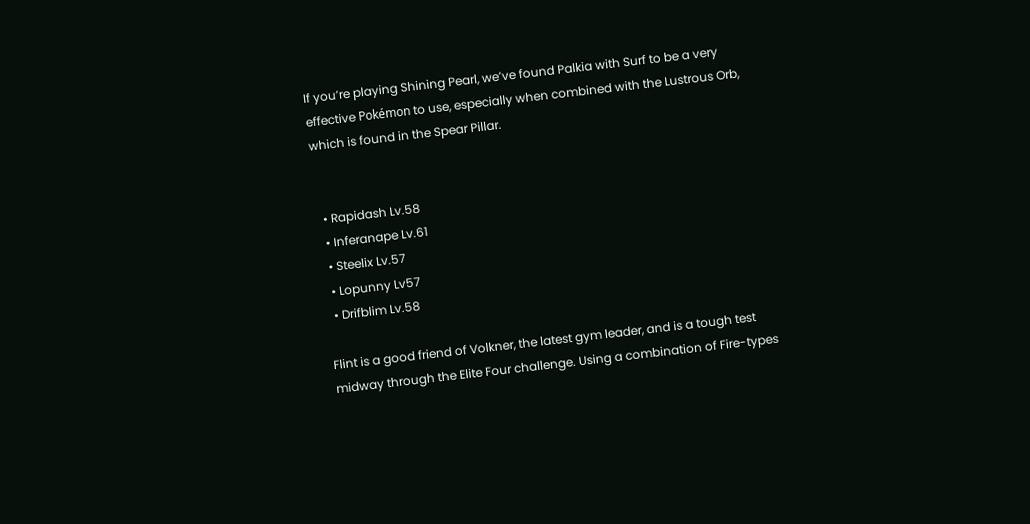If you’re playing Shining Pearl, we’ve found Palkia with Surf to be a very effective Pokémon to use, especially when combined with the Lustrous Orb, which is found in the Spear Pillar.


  • Rapidash Lv.58
  • Inferanape Lv.61
  • Steelix Lv.57
  • Lopunny Lv57
  • Drifblim Lv.58

Flint is a good friend of Volkner, the latest gym leader, and is a tough test midway through the Elite Four challenge. Using a combination of Fire-types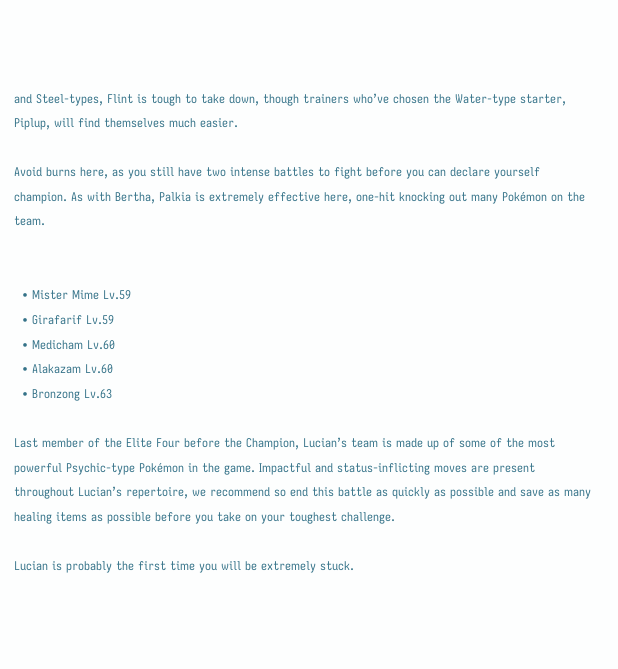and Steel-types, Flint is tough to take down, though trainers who’ve chosen the Water-type starter, Piplup, will find themselves much easier.

Avoid burns here, as you still have two intense battles to fight before you can declare yourself champion. As with Bertha, Palkia is extremely effective here, one-hit knocking out many Pokémon on the team.


  • Mister Mime Lv.59
  • Girafarif Lv.59
  • Medicham Lv.60
  • Alakazam Lv.60
  • Bronzong Lv.63

Last member of the Elite Four before the Champion, Lucian’s team is made up of some of the most powerful Psychic-type Pokémon in the game. Impactful and status-inflicting moves are present throughout Lucian’s repertoire, we recommend so end this battle as quickly as possible and save as many healing items as possible before you take on your toughest challenge.

Lucian is probably the first time you will be extremely stuck.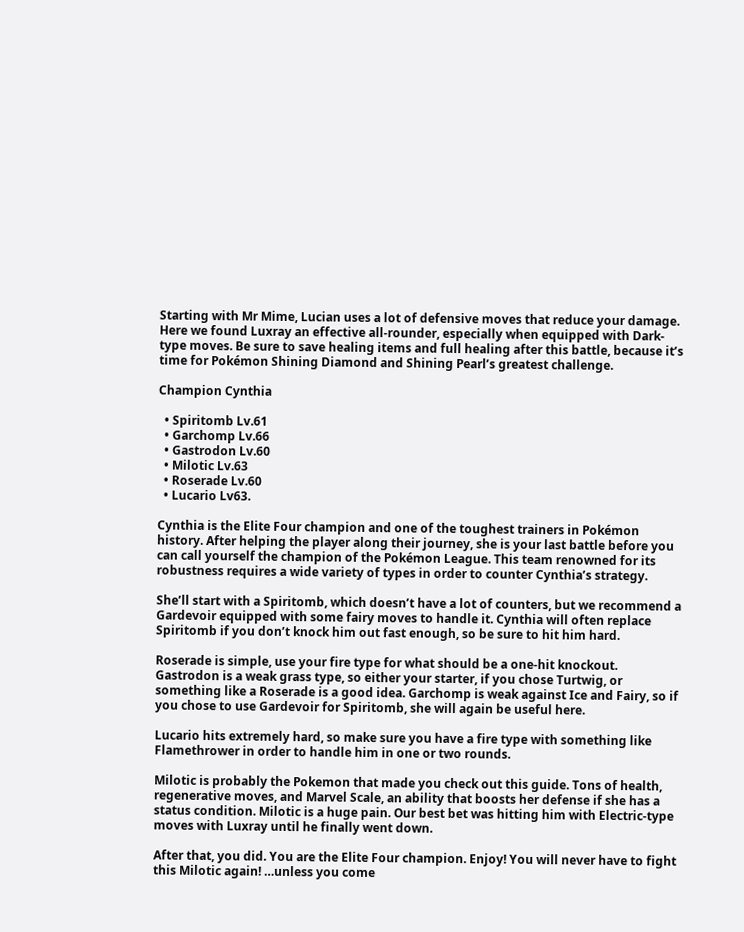Starting with Mr Mime, Lucian uses a lot of defensive moves that reduce your damage. Here we found Luxray an effective all-rounder, especially when equipped with Dark-type moves. Be sure to save healing items and full healing after this battle, because it’s time for Pokémon Shining Diamond and Shining Pearl’s greatest challenge.

Champion Cynthia

  • Spiritomb Lv.61
  • Garchomp Lv.66
  • Gastrodon Lv.60
  • Milotic Lv.63
  • Roserade Lv.60
  • Lucario Lv63.

Cynthia is the Elite Four champion and one of the toughest trainers in Pokémon history. After helping the player along their journey, she is your last battle before you can call yourself the champion of the Pokémon League. This team renowned for its robustness requires a wide variety of types in order to counter Cynthia’s strategy.

She’ll start with a Spiritomb, which doesn’t have a lot of counters, but we recommend a Gardevoir equipped with some fairy moves to handle it. Cynthia will often replace Spiritomb if you don’t knock him out fast enough, so be sure to hit him hard.

Roserade is simple, use your fire type for what should be a one-hit knockout. Gastrodon is a weak grass type, so either your starter, if you chose Turtwig, or something like a Roserade is a good idea. Garchomp is weak against Ice and Fairy, so if you chose to use Gardevoir for Spiritomb, she will again be useful here.

Lucario hits extremely hard, so make sure you have a fire type with something like Flamethrower in order to handle him in one or two rounds.

Milotic is probably the Pokemon that made you check out this guide. Tons of health, regenerative moves, and Marvel Scale, an ability that boosts her defense if she has a status condition. Milotic is a huge pain. Our best bet was hitting him with Electric-type moves with Luxray until he finally went down.

After that, you did. You are the Elite Four champion. Enjoy! You will never have to fight this Milotic again! …unless you come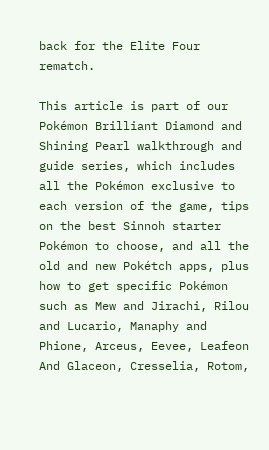back for the Elite Four rematch.

This article is part of our Pokémon Brilliant Diamond and Shining Pearl walkthrough and guide series, which includes all the Pokémon exclusive to each version of the game, tips on the best Sinnoh starter Pokémon to choose, and all the old and new Pokétch apps, plus how to get specific Pokémon such as Mew and Jirachi, Rilou and Lucario, Manaphy and Phione, Arceus, Eevee, Leafeon And Glaceon, Cresselia, Rotom,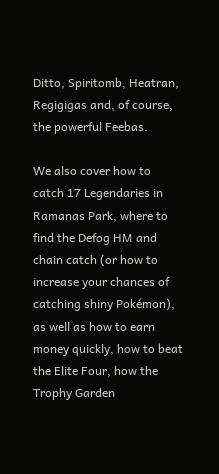Ditto, Spiritomb, Heatran, Regigigas and, of course, the powerful Feebas.

We also cover how to catch 17 Legendaries in Ramanas Park, where to find the Defog HM and chain catch (or how to increase your chances of catching shiny Pokémon), as well as how to earn money quickly, how to beat the Elite Four, how the Trophy Garden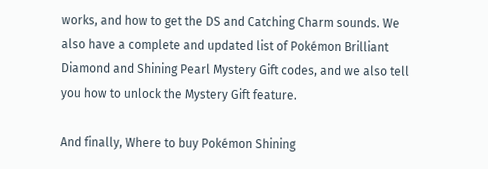works, and how to get the DS and Catching Charm sounds. We also have a complete and updated list of Pokémon Brilliant Diamond and Shining Pearl Mystery Gift codes, and we also tell you how to unlock the Mystery Gift feature.

And finally, Where to buy Pokémon Shining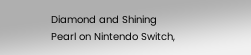Diamond and Shining Pearl on Nintendo Switch,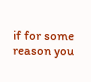if for some reason you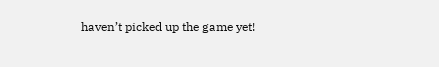haven’t picked up the game yet!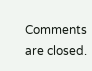Comments are closed.